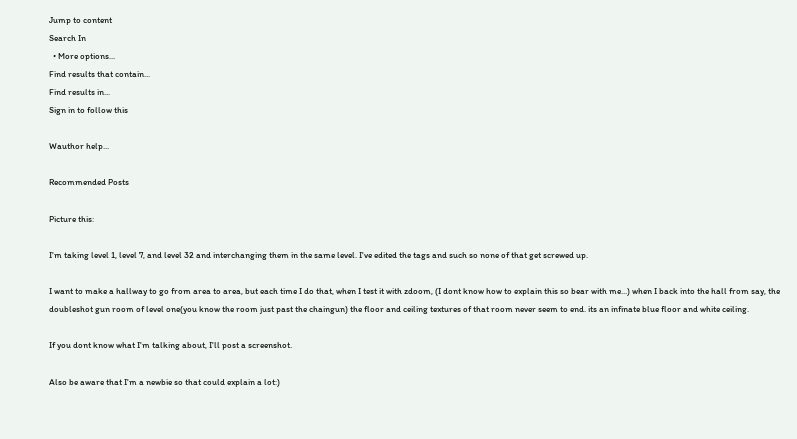Jump to content
Search In
  • More options...
Find results that contain...
Find results in...
Sign in to follow this

Wauthor help...

Recommended Posts

Picture this:

I'm taking level 1, level 7, and level 32 and interchanging them in the same level. I've edited the tags and such so none of that get screwed up.

I want to make a hallway to go from area to area, but each time I do that, when I test it with zdoom, (I dont know how to explain this so bear with me...) when I back into the hall from say, the doubleshot gun room of level one(you know the room just past the chaingun) the floor and ceiling textures of that room never seem to end. its an infinate blue floor and white ceiling.

If you dont know what I'm talking about, I'll post a screenshot.

Also be aware that I'm a newbie so that could explain a lot:)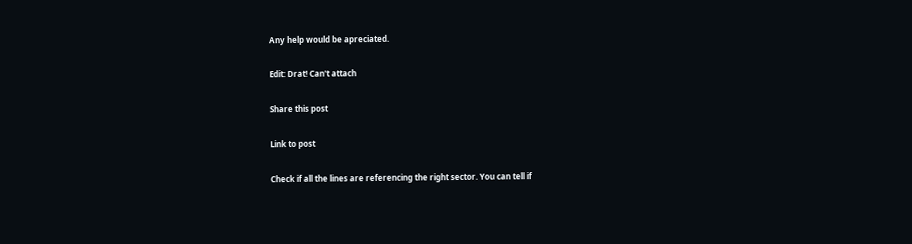Any help would be apreciated.

Edit: Drat! Can't attach

Share this post

Link to post

Check if all the lines are referencing the right sector. You can tell if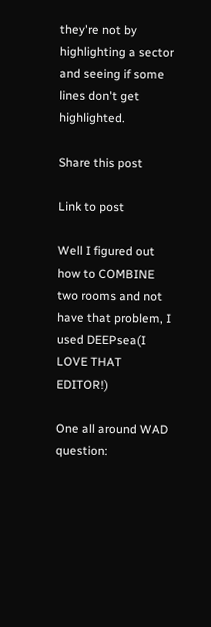they're not by highlighting a sector and seeing if some lines don't get highlighted.

Share this post

Link to post

Well I figured out how to COMBINE two rooms and not have that problem, I used DEEPsea(I LOVE THAT EDITOR!)

One all around WAD question: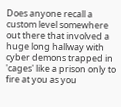Does anyone recall a custom level somewhere out there that involved a huge long hallway with cyber demons trapped in 'cages' like a prison only to fire at you as you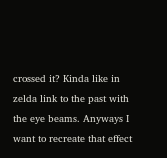crossed it? Kinda like in zelda link to the past with the eye beams. Anyways I want to recreate that effect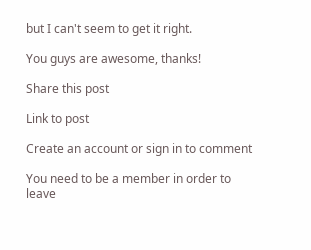but I can't seem to get it right.

You guys are awesome, thanks!

Share this post

Link to post

Create an account or sign in to comment

You need to be a member in order to leave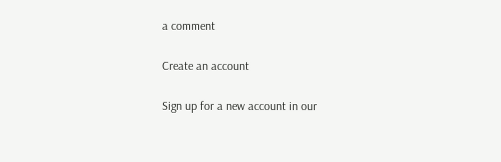a comment

Create an account

Sign up for a new account in our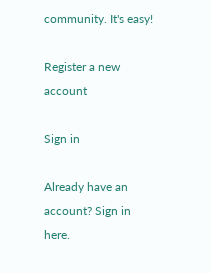community. It's easy!

Register a new account

Sign in

Already have an account? Sign in here.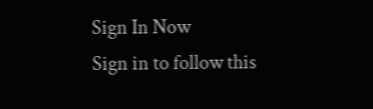Sign In Now
Sign in to follow this